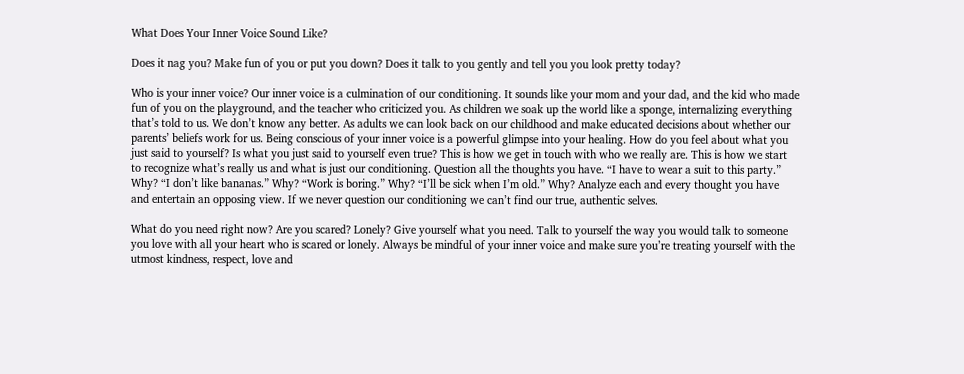What Does Your Inner Voice Sound Like?

Does it nag you? Make fun of you or put you down? Does it talk to you gently and tell you you look pretty today?

Who is your inner voice? Our inner voice is a culmination of our conditioning. It sounds like your mom and your dad, and the kid who made fun of you on the playground, and the teacher who criticized you. As children we soak up the world like a sponge, internalizing everything that’s told to us. We don’t know any better. As adults we can look back on our childhood and make educated decisions about whether our parents’ beliefs work for us. Being conscious of your inner voice is a powerful glimpse into your healing. How do you feel about what you just said to yourself? Is what you just said to yourself even true? This is how we get in touch with who we really are. This is how we start to recognize what’s really us and what is just our conditioning. Question all the thoughts you have. “I have to wear a suit to this party.” Why? “I don’t like bananas.” Why? “Work is boring.” Why? “I’ll be sick when I’m old.” Why? Analyze each and every thought you have and entertain an opposing view. If we never question our conditioning we can’t find our true, authentic selves.

What do you need right now? Are you scared? Lonely? Give yourself what you need. Talk to yourself the way you would talk to someone you love with all your heart who is scared or lonely. Always be mindful of your inner voice and make sure you’re treating yourself with the utmost kindness, respect, love and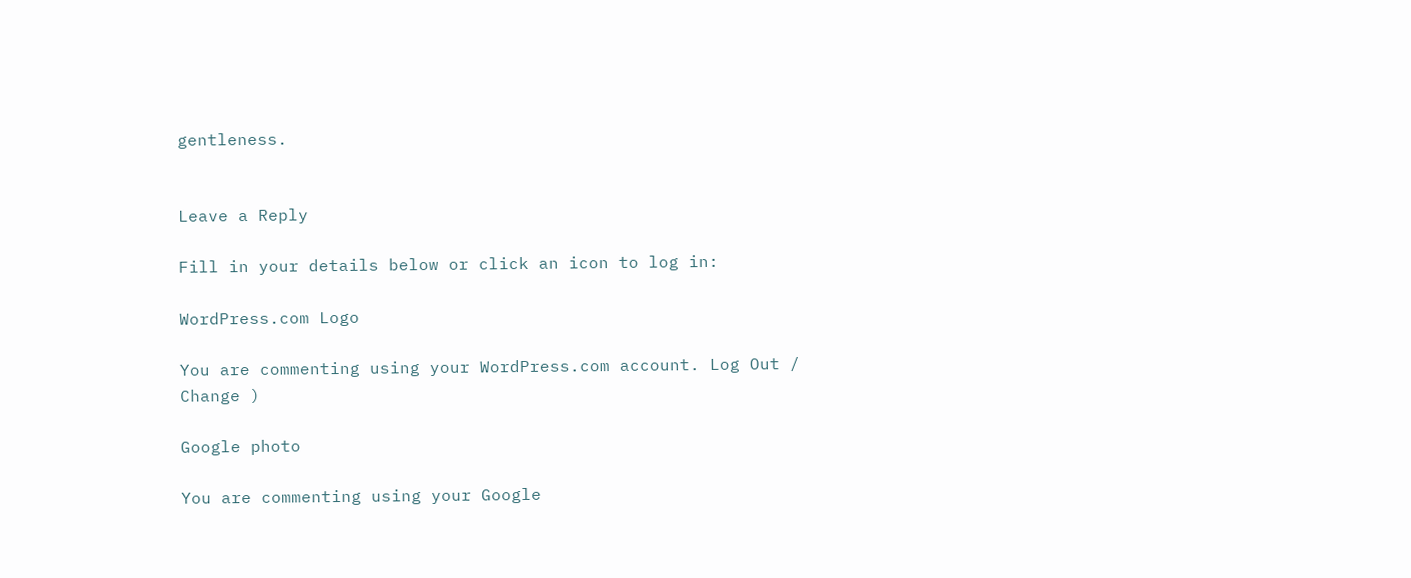gentleness.


Leave a Reply

Fill in your details below or click an icon to log in:

WordPress.com Logo

You are commenting using your WordPress.com account. Log Out /  Change )

Google photo

You are commenting using your Google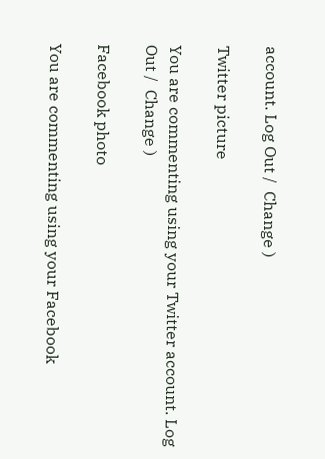account. Log Out /  Change )

Twitter picture

You are commenting using your Twitter account. Log Out /  Change )

Facebook photo

You are commenting using your Facebook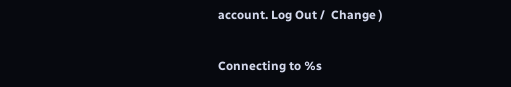account. Log Out /  Change )

Connecting to %s